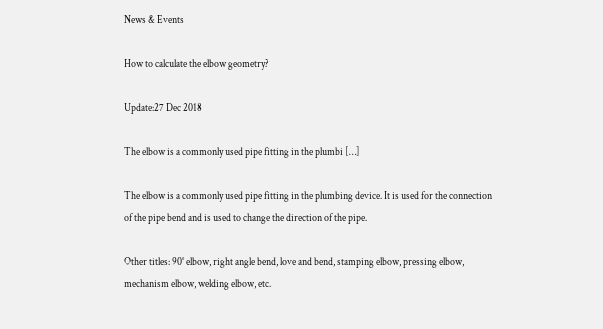News & Events

How to calculate the elbow geometry?

Update:27 Dec 2018

The elbow is a commonly used pipe fitting in the plumbi […]

The elbow is a commonly used pipe fitting in the plumbing device. It is used for the connection of the pipe bend and is used to change the direction of the pipe.

Other titles: 90° elbow, right angle bend, love and bend, stamping elbow, pressing elbow, mechanism elbow, welding elbow, etc.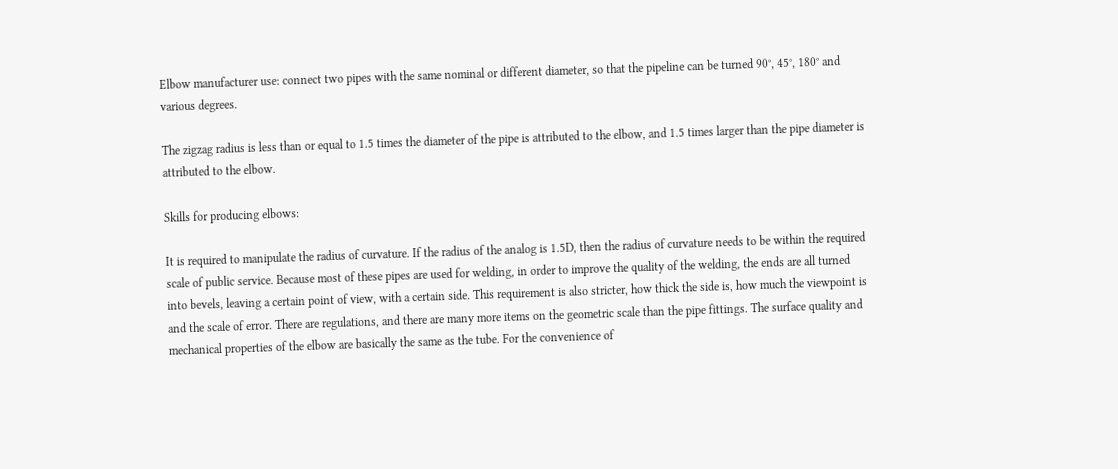Elbow manufacturer use: connect two pipes with the same nominal or different diameter, so that the pipeline can be turned 90°, 45°, 180° and various degrees.

The zigzag radius is less than or equal to 1.5 times the diameter of the pipe is attributed to the elbow, and 1.5 times larger than the pipe diameter is attributed to the elbow.

Skills for producing elbows:

It is required to manipulate the radius of curvature. If the radius of the analog is 1.5D, then the radius of curvature needs to be within the required scale of public service. Because most of these pipes are used for welding, in order to improve the quality of the welding, the ends are all turned into bevels, leaving a certain point of view, with a certain side. This requirement is also stricter, how thick the side is, how much the viewpoint is and the scale of error. There are regulations, and there are many more items on the geometric scale than the pipe fittings. The surface quality and mechanical properties of the elbow are basically the same as the tube. For the convenience of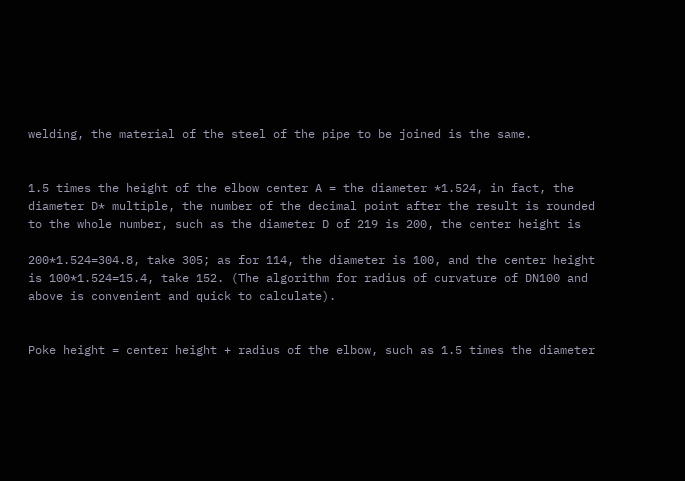welding, the material of the steel of the pipe to be joined is the same.


1.5 times the height of the elbow center A = the diameter *1.524, in fact, the diameter D* multiple, the number of the decimal point after the result is rounded to the whole number, such as the diameter D of 219 is 200, the center height is

200*1.524=304.8, take 305; as for 114, the diameter is 100, and the center height is 100*1.524=15.4, take 152. (The algorithm for radius of curvature of DN100 and above is convenient and quick to calculate).


Poke height = center height + radius of the elbow, such as 1.5 times the diameter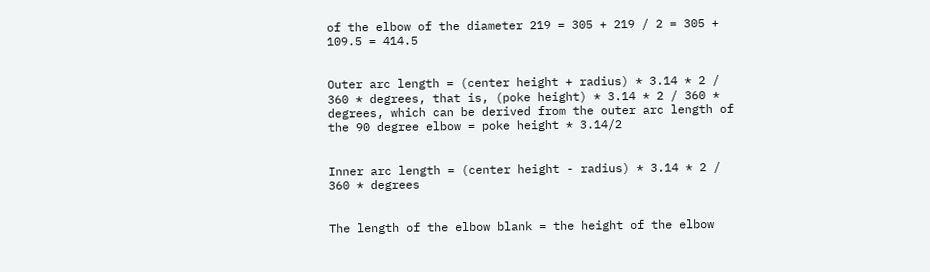of the elbow of the diameter 219 = 305 + 219 / 2 = 305 + 109.5 = 414.5


Outer arc length = (center height + radius) * 3.14 * 2 / 360 * degrees, that is, (poke height) * 3.14 * 2 / 360 * degrees, which can be derived from the outer arc length of the 90 degree elbow = poke height * 3.14/2


Inner arc length = (center height - radius) * 3.14 * 2 / 360 * degrees


The length of the elbow blank = the height of the elbow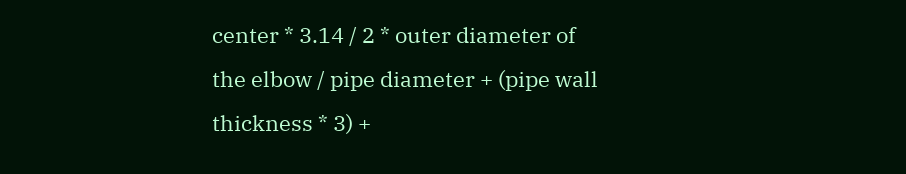center * 3.14 / 2 * outer diameter of the elbow / pipe diameter + (pipe wall thickness * 3) +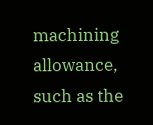machining allowance, such as the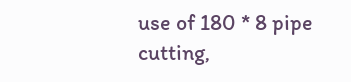use of 180 * 8 pipe cutting,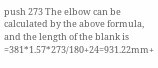push 273 The elbow can be calculated by the above formula, and the length of the blank is =381*1.57*273/180+24=931.22mm+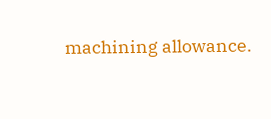machining allowance.